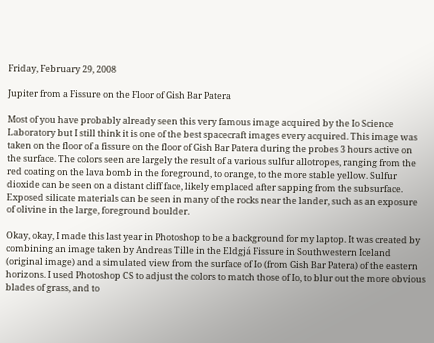Friday, February 29, 2008

Jupiter from a Fissure on the Floor of Gish Bar Patera

Most of you have probably already seen this very famous image acquired by the Io Science Laboratory but I still think it is one of the best spacecraft images every acquired. This image was taken on the floor of a fissure on the floor of Gish Bar Patera during the probes 3 hours active on the surface. The colors seen are largely the result of a various sulfur allotropes, ranging from the red coating on the lava bomb in the foreground, to orange, to the more stable yellow. Sulfur dioxide can be seen on a distant cliff face, likely emplaced after sapping from the subsurface. Exposed silicate materials can be seen in many of the rocks near the lander, such as an exposure of olivine in the large, foreground boulder.

Okay, okay, I made this last year in Photoshop to be a background for my laptop. It was created by combining an image taken by Andreas Tille in the Eldgjá Fissure in Southwestern Iceland (original image) and a simulated view from the surface of Io (from Gish Bar Patera) of the eastern horizons. I used Photoshop CS to adjust the colors to match those of Io, to blur out the more obvious blades of grass, and to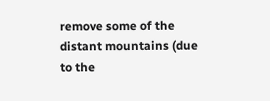remove some of the distant mountains (due to the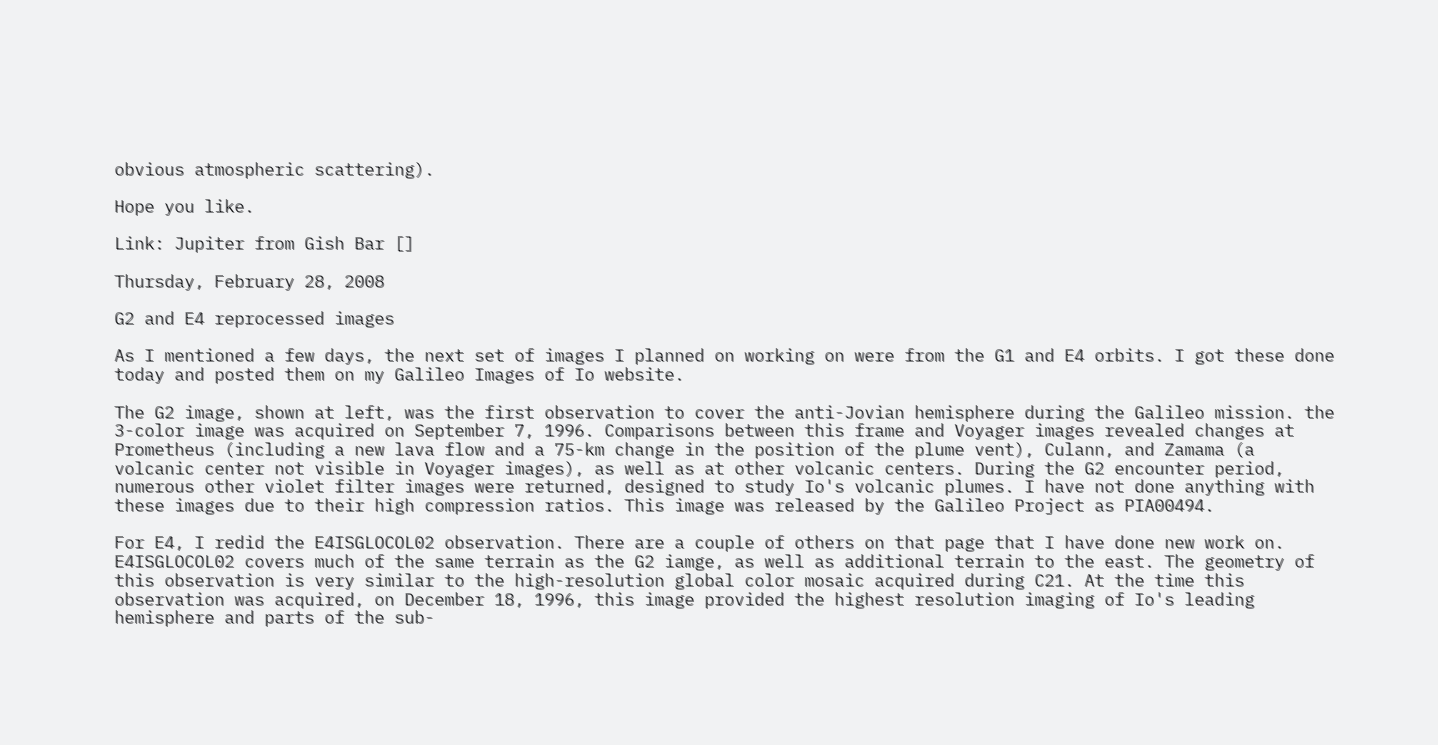obvious atmospheric scattering).

Hope you like.

Link: Jupiter from Gish Bar []

Thursday, February 28, 2008

G2 and E4 reprocessed images

As I mentioned a few days, the next set of images I planned on working on were from the G1 and E4 orbits. I got these done today and posted them on my Galileo Images of Io website.

The G2 image, shown at left, was the first observation to cover the anti-Jovian hemisphere during the Galileo mission. the 3-color image was acquired on September 7, 1996. Comparisons between this frame and Voyager images revealed changes at Prometheus (including a new lava flow and a 75-km change in the position of the plume vent), Culann, and Zamama (a volcanic center not visible in Voyager images), as well as at other volcanic centers. During the G2 encounter period, numerous other violet filter images were returned, designed to study Io's volcanic plumes. I have not done anything with these images due to their high compression ratios. This image was released by the Galileo Project as PIA00494.

For E4, I redid the E4ISGLOCOL02 observation. There are a couple of others on that page that I have done new work on. E4ISGLOCOL02 covers much of the same terrain as the G2 iamge, as well as additional terrain to the east. The geometry of this observation is very similar to the high-resolution global color mosaic acquired during C21. At the time this observation was acquired, on December 18, 1996, this image provided the highest resolution imaging of Io's leading hemisphere and parts of the sub-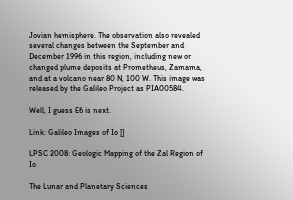Jovian hemisphere. The observation also revealed several changes between the September and December 1996 in this region, including new or changed plume deposits at Prometheus, Zamama, and at a volcano near 80 N, 100 W. This image was released by the Galileo Project as PIA00584.

Well, I guess E6 is next.

Link: Galileo Images of Io []

LPSC 2008: Geologic Mapping of the Zal Region of Io

The Lunar and Planetary Sciences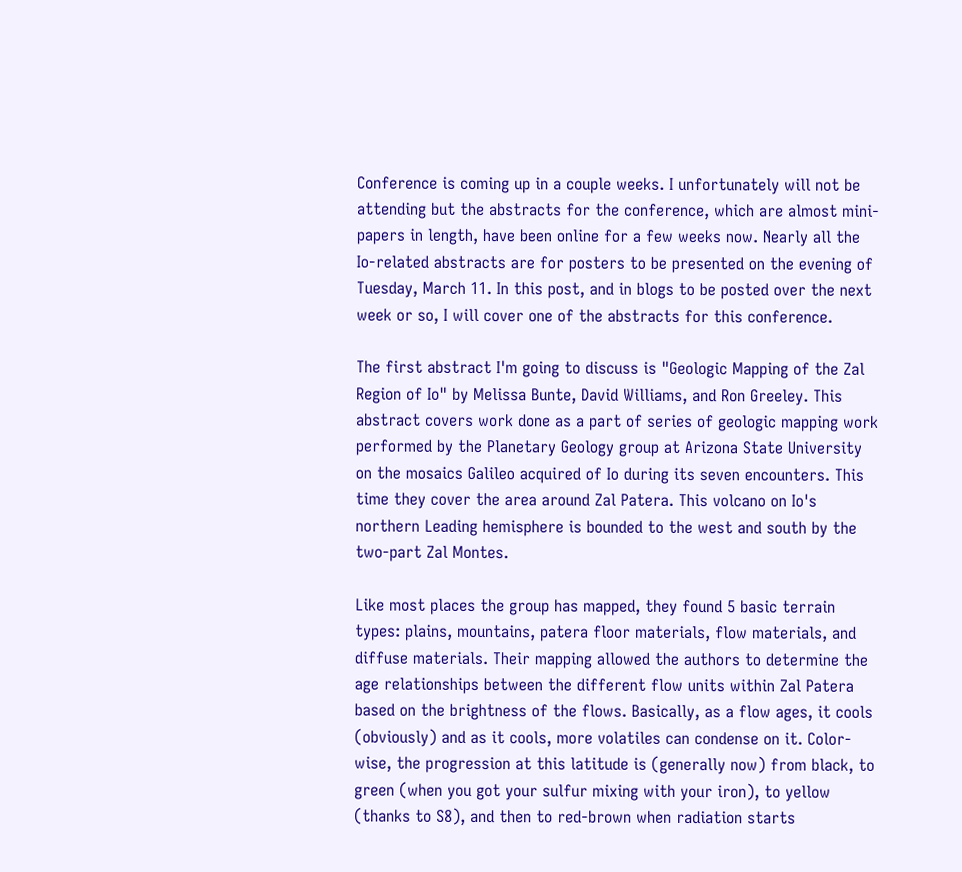Conference is coming up in a couple weeks. I unfortunately will not be attending but the abstracts for the conference, which are almost mini-papers in length, have been online for a few weeks now. Nearly all the Io-related abstracts are for posters to be presented on the evening of Tuesday, March 11. In this post, and in blogs to be posted over the next week or so, I will cover one of the abstracts for this conference.

The first abstract I'm going to discuss is "Geologic Mapping of the Zal Region of Io" by Melissa Bunte, David Williams, and Ron Greeley. This abstract covers work done as a part of series of geologic mapping work performed by the Planetary Geology group at Arizona State University on the mosaics Galileo acquired of Io during its seven encounters. This time they cover the area around Zal Patera. This volcano on Io's northern Leading hemisphere is bounded to the west and south by the two-part Zal Montes.

Like most places the group has mapped, they found 5 basic terrain types: plains, mountains, patera floor materials, flow materials, and diffuse materials. Their mapping allowed the authors to determine the age relationships between the different flow units within Zal Patera based on the brightness of the flows. Basically, as a flow ages, it cools (obviously) and as it cools, more volatiles can condense on it. Color-wise, the progression at this latitude is (generally now) from black, to green (when you got your sulfur mixing with your iron), to yellow (thanks to S8), and then to red-brown when radiation starts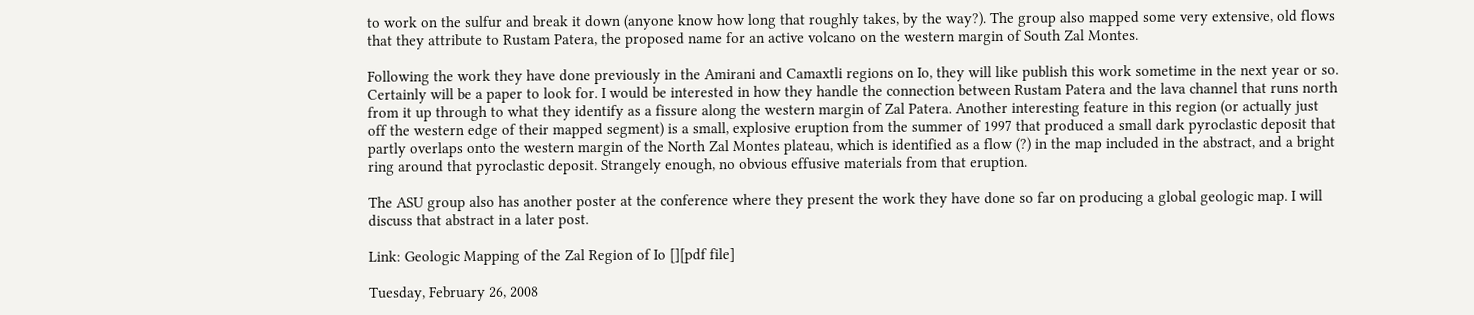to work on the sulfur and break it down (anyone know how long that roughly takes, by the way?). The group also mapped some very extensive, old flows that they attribute to Rustam Patera, the proposed name for an active volcano on the western margin of South Zal Montes.

Following the work they have done previously in the Amirani and Camaxtli regions on Io, they will like publish this work sometime in the next year or so. Certainly will be a paper to look for. I would be interested in how they handle the connection between Rustam Patera and the lava channel that runs north from it up through to what they identify as a fissure along the western margin of Zal Patera. Another interesting feature in this region (or actually just off the western edge of their mapped segment) is a small, explosive eruption from the summer of 1997 that produced a small dark pyroclastic deposit that partly overlaps onto the western margin of the North Zal Montes plateau, which is identified as a flow (?) in the map included in the abstract, and a bright ring around that pyroclastic deposit. Strangely enough, no obvious effusive materials from that eruption.

The ASU group also has another poster at the conference where they present the work they have done so far on producing a global geologic map. I will discuss that abstract in a later post.

Link: Geologic Mapping of the Zal Region of Io [][pdf file]

Tuesday, February 26, 2008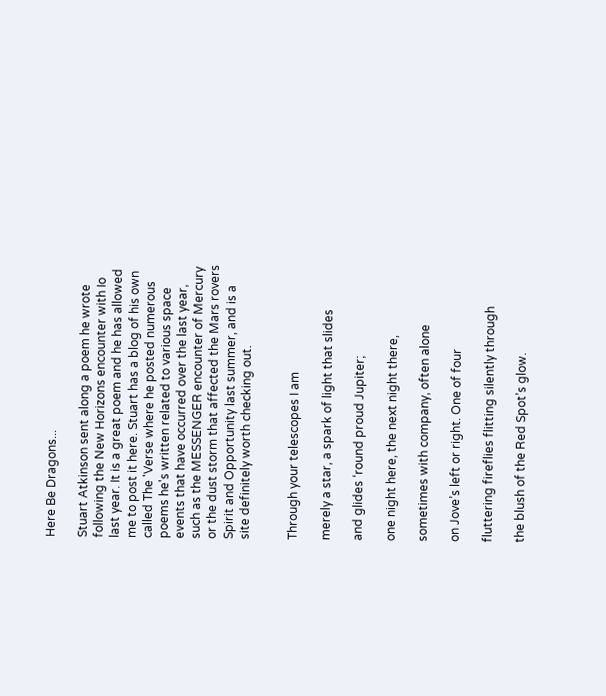Here Be Dragons...

Stuart Atkinson sent along a poem he wrote following the New Horizons encounter with Io last year. It is a great poem and he has allowed me to post it here. Stuart has a blog of his own called The 'Verse where he posted numerous poems he's written related to various space events that have occurred over the last year, such as the MESSENGER encounter of Mercury or the dust storm that affected the Mars rovers Spirit and Opportunity last summer, and is a site definitely worth checking out.


Through your telescopes I am

merely a star, a spark of light that slides

and glides ‘round proud Jupiter;

one night here, the next night there,

sometimes with company, often alone

on Jove’s left or right. One of four

fluttering fireflies flitting silently through

the blush of the Red Spot’s glow.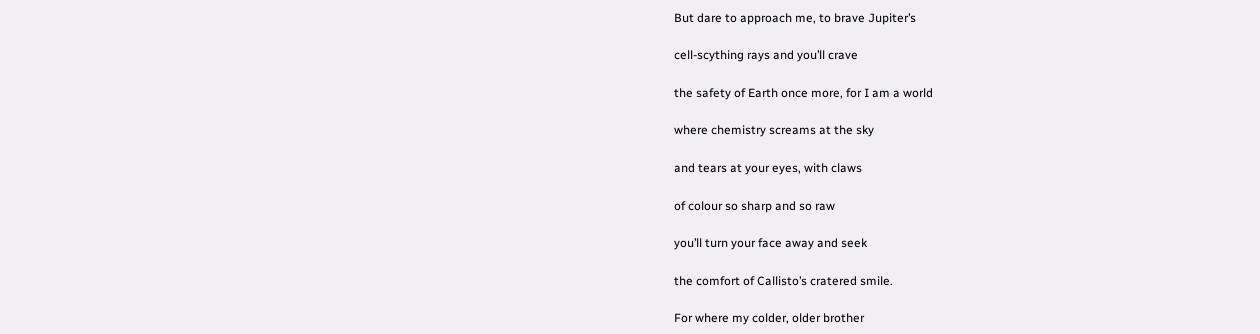But dare to approach me, to brave Jupiter’s

cell-scything rays and you’ll crave

the safety of Earth once more, for I am a world

where chemistry screams at the sky

and tears at your eyes, with claws

of colour so sharp and so raw

you’ll turn your face away and seek

the comfort of Callisto’s cratered smile.

For where my colder, older brother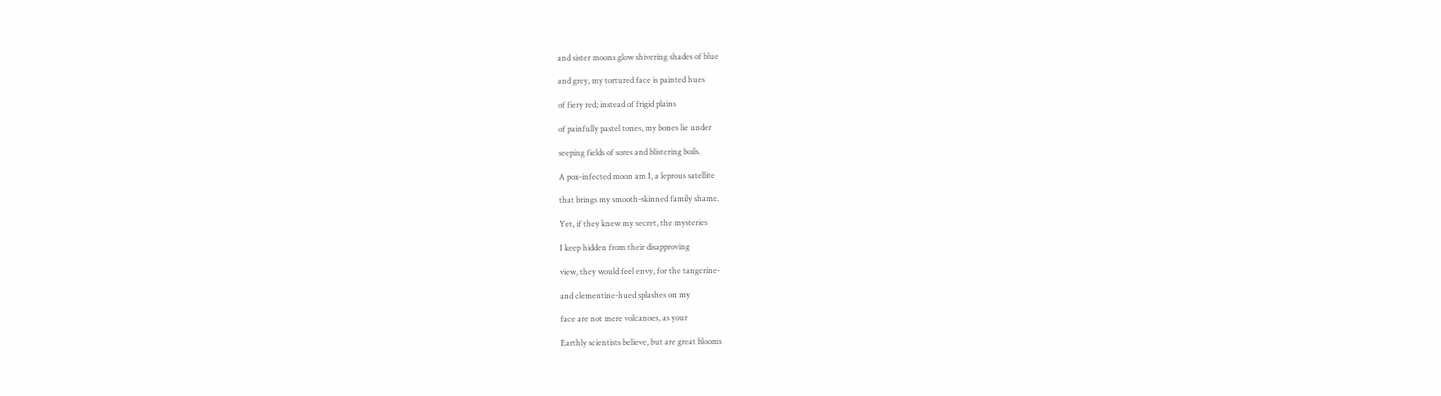and sister moons glow shivering shades of blue

and grey, my tortured face is painted hues

of fiery red; instead of frigid plains

of painfully pastel tones, my bones lie under

seeping fields of sores and blistering boils.

A pox-infected moon am I, a leprous satellite

that brings my smooth-skinned family shame.

Yet, if they knew my secret, the mysteries

I keep hidden from their disapproving

view, they would feel envy, for the tangerine-

and clementine-hued splashes on my

face are not mere volcanoes, as your

Earthly scientists believe, but are great blooms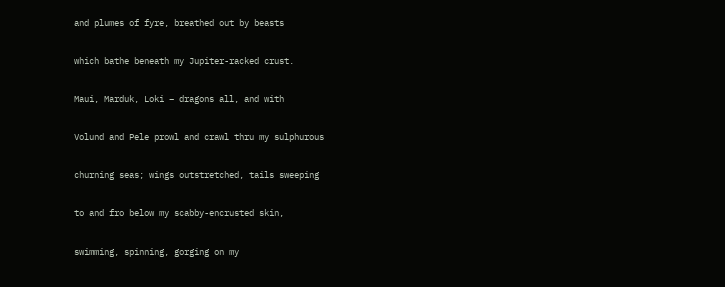and plumes of fyre, breathed out by beasts

which bathe beneath my Jupiter-racked crust.

Maui, Marduk, Loki – dragons all, and with

Volund and Pele prowl and crawl thru my sulphurous

churning seas; wings outstretched, tails sweeping

to and fro below my scabby-encrusted skin,

swimming, spinning, gorging on my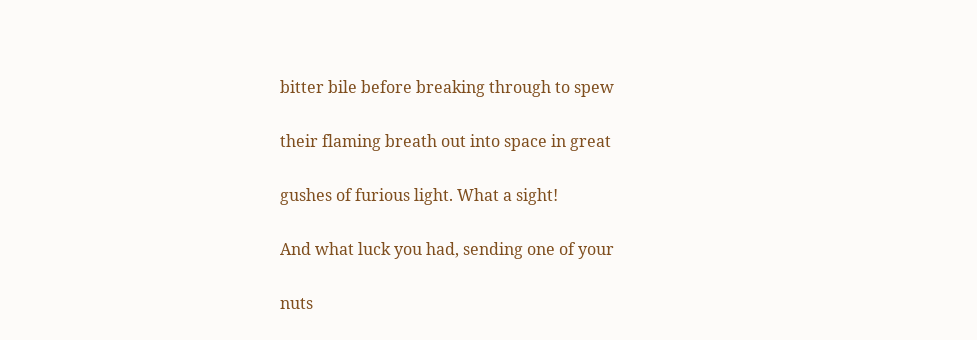bitter bile before breaking through to spew

their flaming breath out into space in great

gushes of furious light. What a sight!

And what luck you had, sending one of your

nuts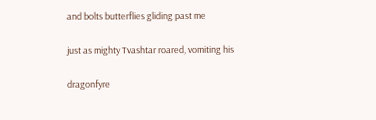and bolts butterflies gliding past me

just as mighty Tvashtar roared, vomiting his

dragonfyre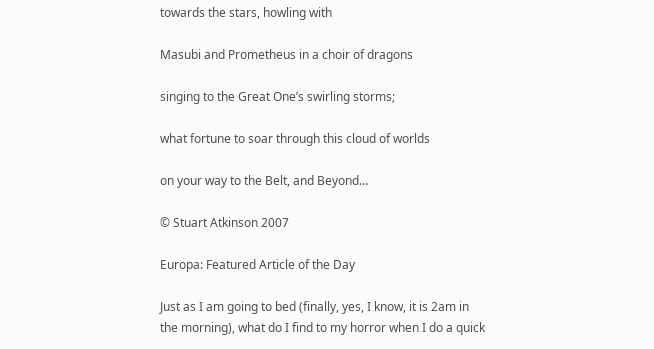towards the stars, howling with

Masubi and Prometheus in a choir of dragons

singing to the Great One’s swirling storms;

what fortune to soar through this cloud of worlds

on your way to the Belt, and Beyond…

© Stuart Atkinson 2007

Europa: Featured Article of the Day

Just as I am going to bed (finally, yes, I know, it is 2am in the morning), what do I find to my horror when I do a quick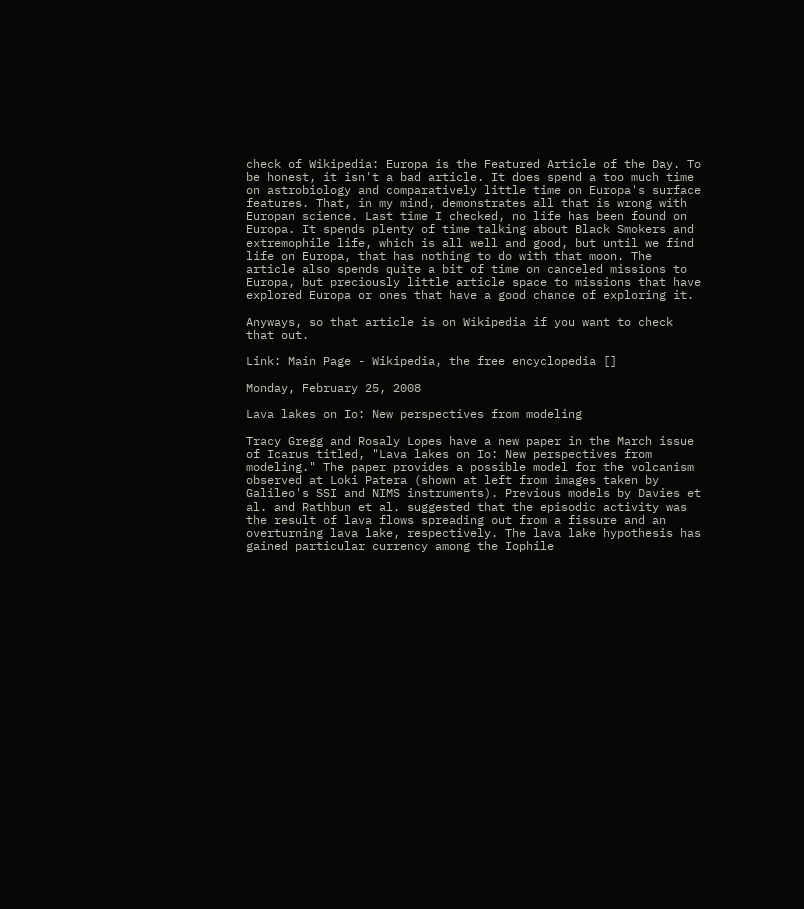check of Wikipedia: Europa is the Featured Article of the Day. To be honest, it isn't a bad article. It does spend a too much time on astrobiology and comparatively little time on Europa's surface features. That, in my mind, demonstrates all that is wrong with Europan science. Last time I checked, no life has been found on Europa. It spends plenty of time talking about Black Smokers and extremophile life, which is all well and good, but until we find life on Europa, that has nothing to do with that moon. The article also spends quite a bit of time on canceled missions to Europa, but preciously little article space to missions that have explored Europa or ones that have a good chance of exploring it.

Anyways, so that article is on Wikipedia if you want to check that out.

Link: Main Page - Wikipedia, the free encyclopedia []

Monday, February 25, 2008

Lava lakes on Io: New perspectives from modeling

Tracy Gregg and Rosaly Lopes have a new paper in the March issue of Icarus titled, "Lava lakes on Io: New perspectives from modeling." The paper provides a possible model for the volcanism observed at Loki Patera (shown at left from images taken by Galileo's SSI and NIMS instruments). Previous models by Davies et al. and Rathbun et al. suggested that the episodic activity was the result of lava flows spreading out from a fissure and an overturning lava lake, respectively. The lava lake hypothesis has gained particular currency among the Iophile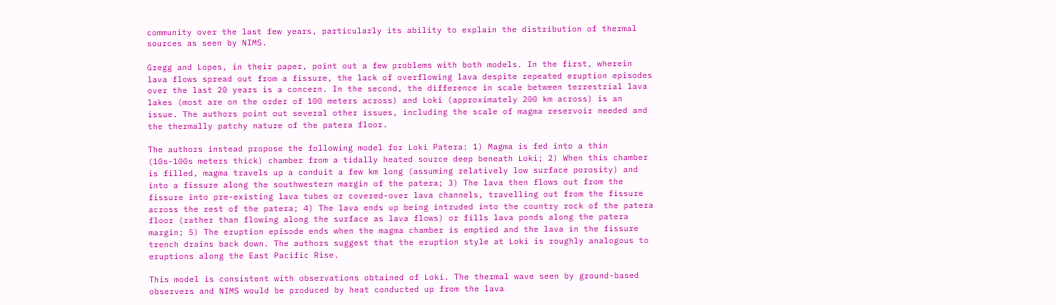community over the last few years, particularly its ability to explain the distribution of thermal sources as seen by NIMS.

Gregg and Lopes, in their paper, point out a few problems with both models. In the first, wherein lava flows spread out from a fissure, the lack of overflowing lava despite repeated eruption episodes over the last 20 years is a concern. In the second, the difference in scale between terrestrial lava lakes (most are on the order of 100 meters across) and Loki (approximately 200 km across) is an issue. The authors point out several other issues, including the scale of magma reservoir needed and the thermally patchy nature of the patera floor.

The authors instead propose the following model for Loki Patera: 1) Magma is fed into a thin (10s-100s meters thick) chamber from a tidally heated source deep beneath Loki; 2) When this chamber is filled, magma travels up a conduit a few km long (assuming relatively low surface porosity) and into a fissure along the southwestern margin of the patera; 3) The lava then flows out from the fissure into pre-existing lava tubes or covered-over lava channels, travelling out from the fissure across the rest of the patera; 4) The lava ends up being intruded into the country rock of the patera floor (rather than flowing along the surface as lava flows) or fills lava ponds along the patera margin; 5) The eruption episode ends when the magma chamber is emptied and the lava in the fissure trench drains back down. The authors suggest that the eruption style at Loki is roughly analogous to eruptions along the East Pacific Rise.

This model is consistent with observations obtained of Loki. The thermal wave seen by ground-based observers and NIMS would be produced by heat conducted up from the lava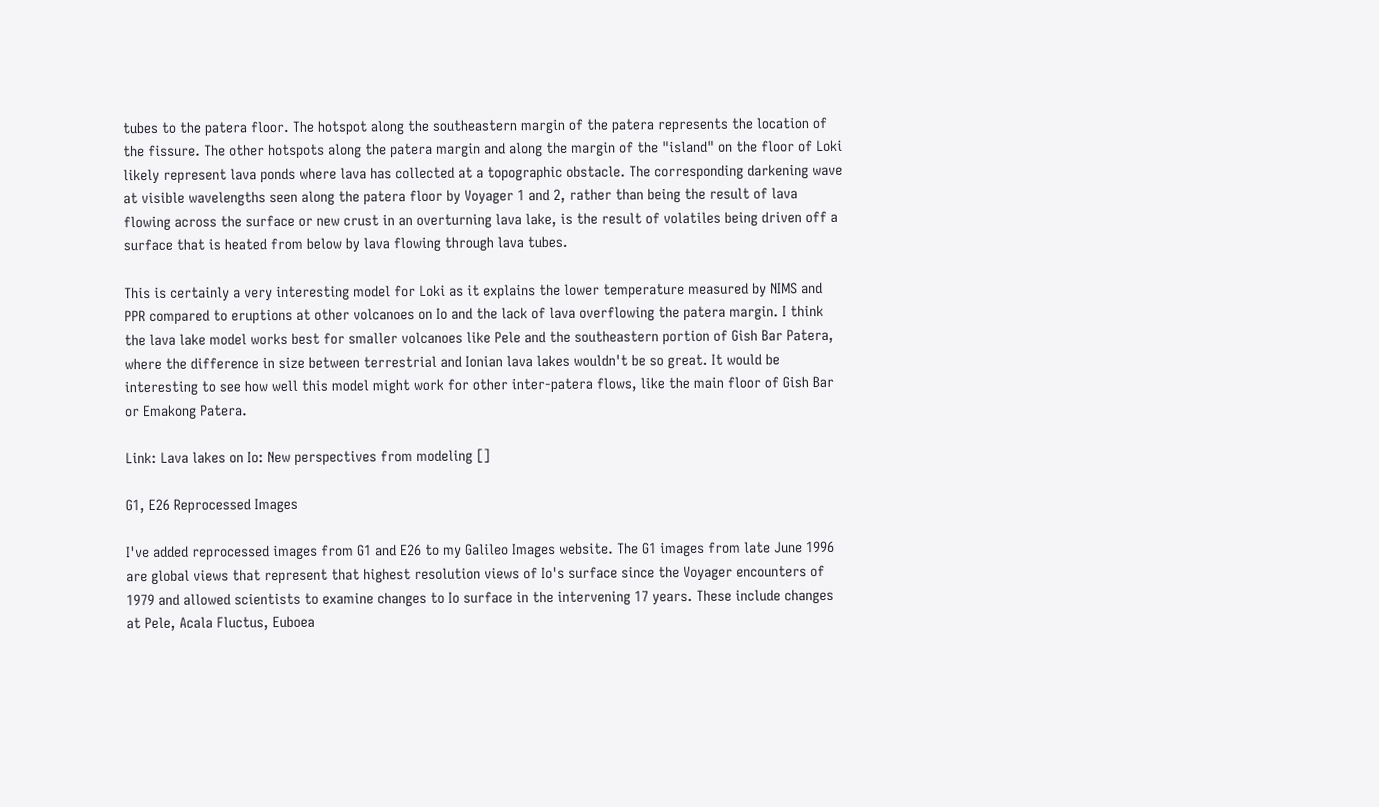tubes to the patera floor. The hotspot along the southeastern margin of the patera represents the location of the fissure. The other hotspots along the patera margin and along the margin of the "island" on the floor of Loki likely represent lava ponds where lava has collected at a topographic obstacle. The corresponding darkening wave at visible wavelengths seen along the patera floor by Voyager 1 and 2, rather than being the result of lava flowing across the surface or new crust in an overturning lava lake, is the result of volatiles being driven off a surface that is heated from below by lava flowing through lava tubes.

This is certainly a very interesting model for Loki as it explains the lower temperature measured by NIMS and PPR compared to eruptions at other volcanoes on Io and the lack of lava overflowing the patera margin. I think the lava lake model works best for smaller volcanoes like Pele and the southeastern portion of Gish Bar Patera, where the difference in size between terrestrial and Ionian lava lakes wouldn't be so great. It would be interesting to see how well this model might work for other inter-patera flows, like the main floor of Gish Bar or Emakong Patera.

Link: Lava lakes on Io: New perspectives from modeling []

G1, E26 Reprocessed Images

I've added reprocessed images from G1 and E26 to my Galileo Images website. The G1 images from late June 1996 are global views that represent that highest resolution views of Io's surface since the Voyager encounters of 1979 and allowed scientists to examine changes to Io surface in the intervening 17 years. These include changes at Pele, Acala Fluctus, Euboea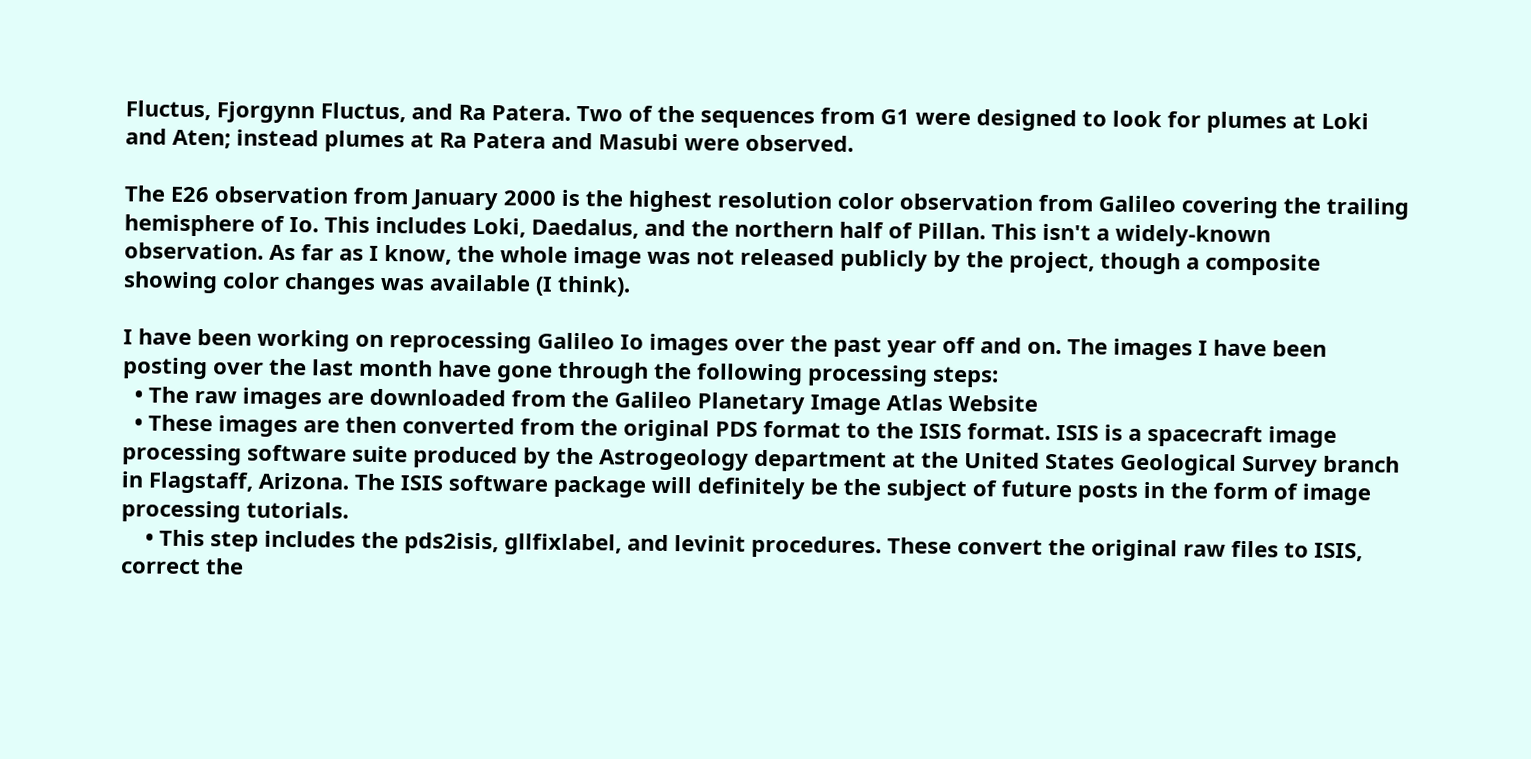Fluctus, Fjorgynn Fluctus, and Ra Patera. Two of the sequences from G1 were designed to look for plumes at Loki and Aten; instead plumes at Ra Patera and Masubi were observed.

The E26 observation from January 2000 is the highest resolution color observation from Galileo covering the trailing hemisphere of Io. This includes Loki, Daedalus, and the northern half of Pillan. This isn't a widely-known observation. As far as I know, the whole image was not released publicly by the project, though a composite showing color changes was available (I think).

I have been working on reprocessing Galileo Io images over the past year off and on. The images I have been posting over the last month have gone through the following processing steps:
  • The raw images are downloaded from the Galileo Planetary Image Atlas Website
  • These images are then converted from the original PDS format to the ISIS format. ISIS is a spacecraft image processing software suite produced by the Astrogeology department at the United States Geological Survey branch in Flagstaff, Arizona. The ISIS software package will definitely be the subject of future posts in the form of image processing tutorials.
    • This step includes the pds2isis, gllfixlabel, and levinit procedures. These convert the original raw files to ISIS, correct the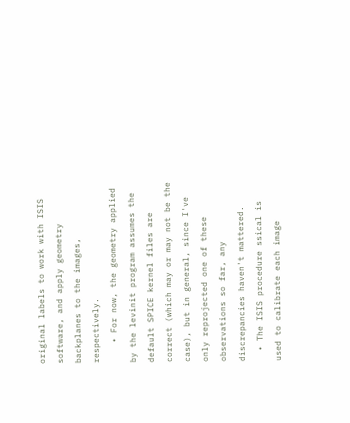original labels to work with ISIS software, and apply geometry backplanes to the images, respectively.
    • For now, the geometry applied by the levinit program assumes the default SPICE kernel files are correct (which may or may not be the case), but in general, since I've only reprojected one of these observations so far, any discrepancies haven't mattered.
  • The ISIS procedure ssical is used to calibrate each image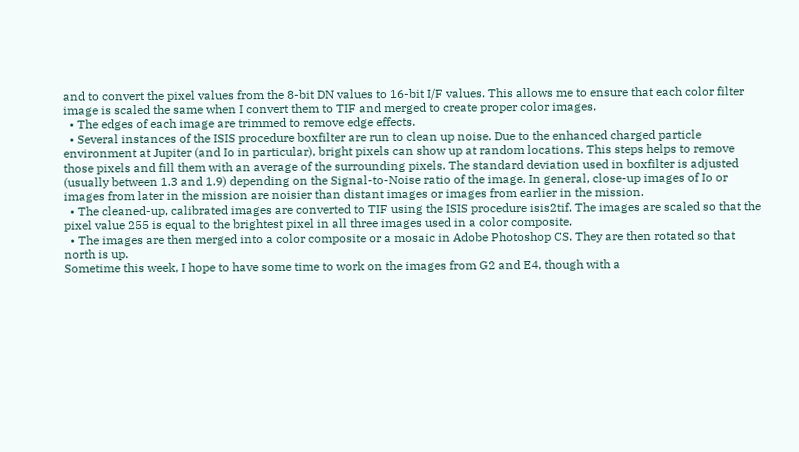and to convert the pixel values from the 8-bit DN values to 16-bit I/F values. This allows me to ensure that each color filter image is scaled the same when I convert them to TIF and merged to create proper color images.
  • The edges of each image are trimmed to remove edge effects.
  • Several instances of the ISIS procedure boxfilter are run to clean up noise. Due to the enhanced charged particle environment at Jupiter (and Io in particular), bright pixels can show up at random locations. This steps helps to remove those pixels and fill them with an average of the surrounding pixels. The standard deviation used in boxfilter is adjusted (usually between 1.3 and 1.9) depending on the Signal-to-Noise ratio of the image. In general, close-up images of Io or images from later in the mission are noisier than distant images or images from earlier in the mission.
  • The cleaned-up, calibrated images are converted to TIF using the ISIS procedure isis2tif. The images are scaled so that the pixel value 255 is equal to the brightest pixel in all three images used in a color composite.
  • The images are then merged into a color composite or a mosaic in Adobe Photoshop CS. They are then rotated so that north is up.
Sometime this week, I hope to have some time to work on the images from G2 and E4, though with a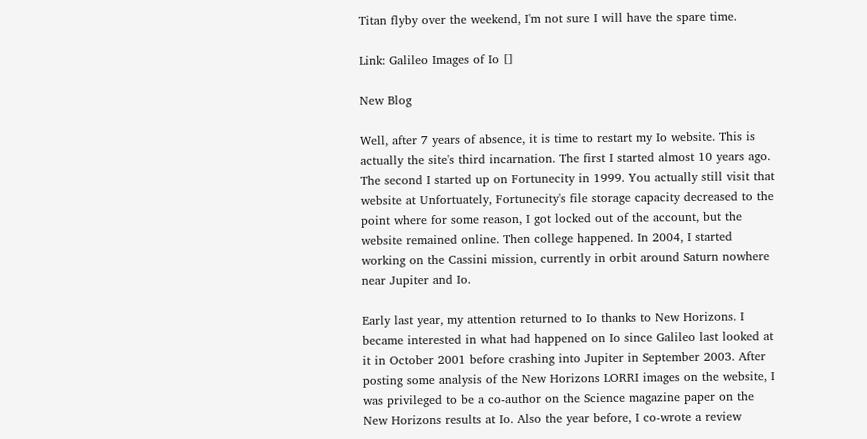Titan flyby over the weekend, I'm not sure I will have the spare time.

Link: Galileo Images of Io []

New Blog

Well, after 7 years of absence, it is time to restart my Io website. This is actually the site's third incarnation. The first I started almost 10 years ago. The second I started up on Fortunecity in 1999. You actually still visit that website at Unfortuately, Fortunecity's file storage capacity decreased to the point where for some reason, I got locked out of the account, but the website remained online. Then college happened. In 2004, I started working on the Cassini mission, currently in orbit around Saturn nowhere near Jupiter and Io.

Early last year, my attention returned to Io thanks to New Horizons. I became interested in what had happened on Io since Galileo last looked at it in October 2001 before crashing into Jupiter in September 2003. After posting some analysis of the New Horizons LORRI images on the website, I was privileged to be a co-author on the Science magazine paper on the New Horizons results at Io. Also the year before, I co-wrote a review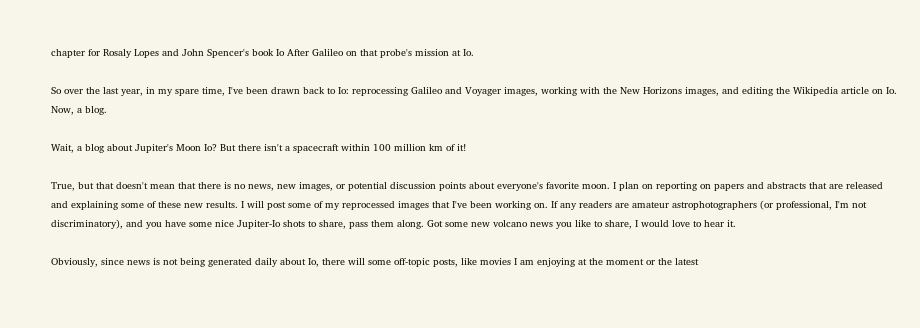chapter for Rosaly Lopes and John Spencer's book Io After Galileo on that probe's mission at Io.

So over the last year, in my spare time, I've been drawn back to Io: reprocessing Galileo and Voyager images, working with the New Horizons images, and editing the Wikipedia article on Io. Now, a blog.

Wait, a blog about Jupiter's Moon Io? But there isn't a spacecraft within 100 million km of it!

True, but that doesn't mean that there is no news, new images, or potential discussion points about everyone's favorite moon. I plan on reporting on papers and abstracts that are released and explaining some of these new results. I will post some of my reprocessed images that I've been working on. If any readers are amateur astrophotographers (or professional, I'm not discriminatory), and you have some nice Jupiter-Io shots to share, pass them along. Got some new volcano news you like to share, I would love to hear it.

Obviously, since news is not being generated daily about Io, there will some off-topic posts, like movies I am enjoying at the moment or the latest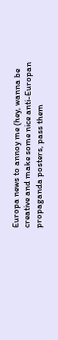Europa news to annoy me (hey, wanna be creative and make some nice anti-Europan propaganda posters, pass them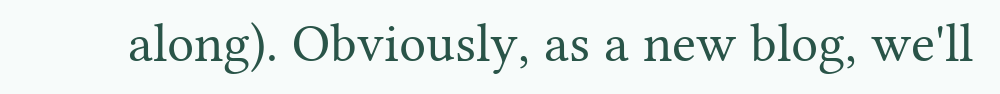along). Obviously, as a new blog, we'll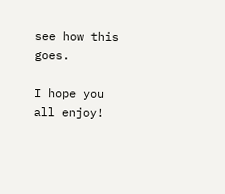see how this goes.

I hope you all enjoy!